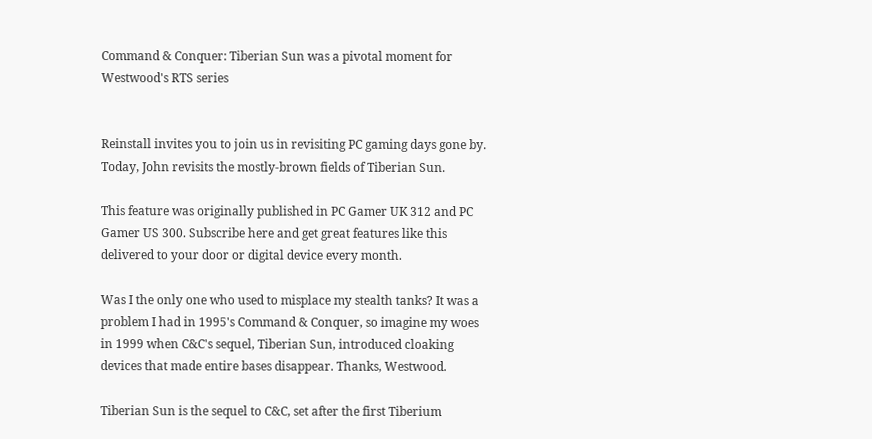Command & Conquer: Tiberian Sun was a pivotal moment for Westwood's RTS series


Reinstall invites you to join us in revisiting PC gaming days gone by. Today, John revisits the mostly-brown fields of Tiberian Sun.

This feature was originally published in PC Gamer UK 312 and PC Gamer US 300. Subscribe here and get great features like this delivered to your door or digital device every month.

Was I the only one who used to misplace my stealth tanks? It was a problem I had in 1995's Command & Conquer, so imagine my woes in 1999 when C&C's sequel, Tiberian Sun, introduced cloaking devices that made entire bases disappear. Thanks, Westwood.

Tiberian Sun is the sequel to C&C, set after the first Tiberium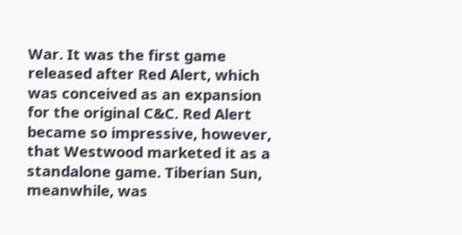War. It was the first game released after Red Alert, which was conceived as an expansion for the original C&C. Red Alert became so impressive, however, that Westwood marketed it as a standalone game. Tiberian Sun, meanwhile, was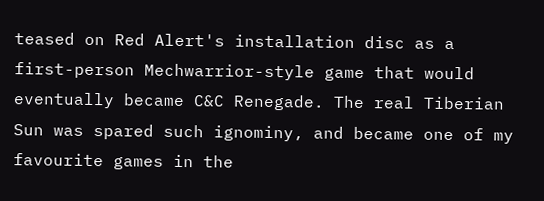teased on Red Alert's installation disc as a first-person Mechwarrior-style game that would eventually became C&C Renegade. The real Tiberian Sun was spared such ignominy, and became one of my favourite games in the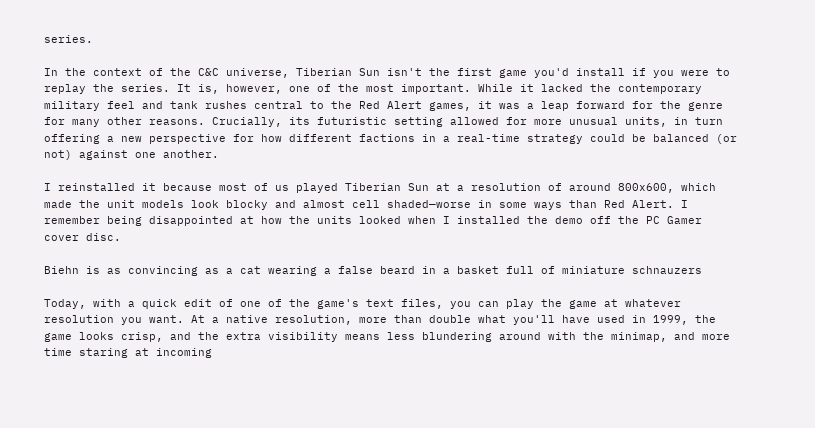series.

In the context of the C&C universe, Tiberian Sun isn't the first game you'd install if you were to replay the series. It is, however, one of the most important. While it lacked the contemporary military feel and tank rushes central to the Red Alert games, it was a leap forward for the genre for many other reasons. Crucially, its futuristic setting allowed for more unusual units, in turn offering a new perspective for how different factions in a real-time strategy could be balanced (or not) against one another.

I reinstalled it because most of us played Tiberian Sun at a resolution of around 800x600, which made the unit models look blocky and almost cell shaded—worse in some ways than Red Alert. I remember being disappointed at how the units looked when I installed the demo off the PC Gamer cover disc.

Biehn is as convincing as a cat wearing a false beard in a basket full of miniature schnauzers

Today, with a quick edit of one of the game's text files, you can play the game at whatever resolution you want. At a native resolution, more than double what you'll have used in 1999, the game looks crisp, and the extra visibility means less blundering around with the minimap, and more time staring at incoming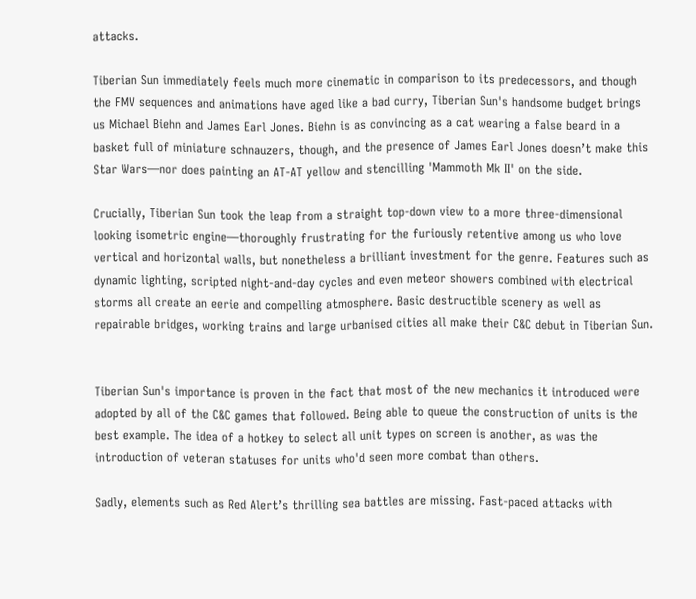attacks.

Tiberian Sun immediately feels much more cinematic in comparison to its predecessors, and though the FMV sequences and animations have aged like a bad curry, Tiberian Sun's handsome budget brings us Michael Biehn and James Earl Jones. Biehn is as convincing as a cat wearing a false beard in a basket full of miniature schnauzers, though, and the presence of James Earl Jones doesn’t make this Star Wars—nor does painting an AT-AT yellow and stencilling 'Mammoth Mk II' on the side.

Crucially, Tiberian Sun took the leap from a straight top-down view to a more three-dimensional looking isometric engine—thoroughly frustrating for the furiously retentive among us who love vertical and horizontal walls, but nonetheless a brilliant investment for the genre. Features such as dynamic lighting, scripted night-and-day cycles and even meteor showers combined with electrical storms all create an eerie and compelling atmosphere. Basic destructible scenery as well as repairable bridges, working trains and large urbanised cities all make their C&C debut in Tiberian Sun.


Tiberian Sun's importance is proven in the fact that most of the new mechanics it introduced were adopted by all of the C&C games that followed. Being able to queue the construction of units is the best example. The idea of a hotkey to select all unit types on screen is another, as was the introduction of veteran statuses for units who'd seen more combat than others.

Sadly, elements such as Red Alert’s thrilling sea battles are missing. Fast-paced attacks with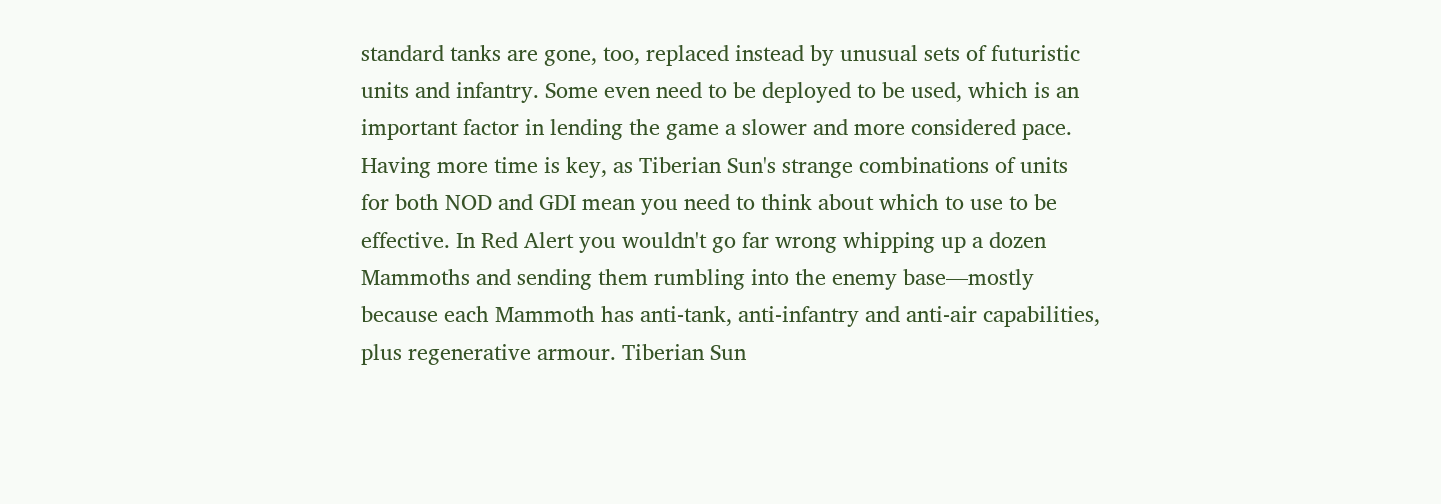standard tanks are gone, too, replaced instead by unusual sets of futuristic units and infantry. Some even need to be deployed to be used, which is an important factor in lending the game a slower and more considered pace. Having more time is key, as Tiberian Sun's strange combinations of units for both NOD and GDI mean you need to think about which to use to be effective. In Red Alert you wouldn't go far wrong whipping up a dozen Mammoths and sending them rumbling into the enemy base—mostly because each Mammoth has anti-tank, anti-infantry and anti-air capabilities, plus regenerative armour. Tiberian Sun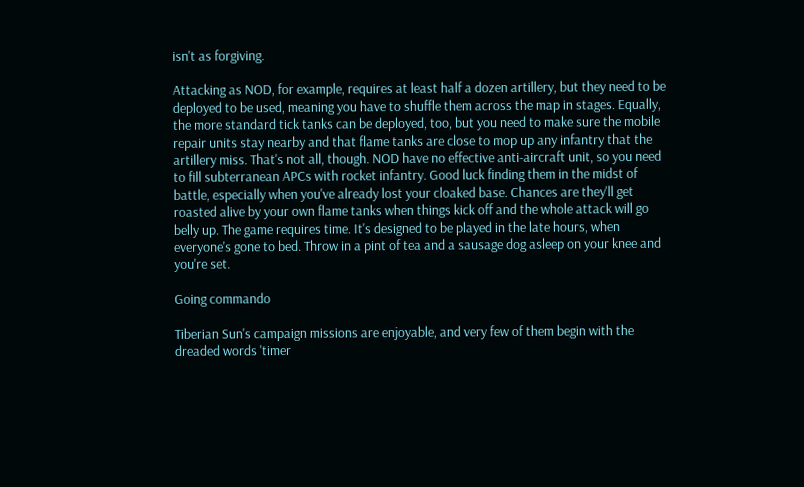isn't as forgiving.

Attacking as NOD, for example, requires at least half a dozen artillery, but they need to be deployed to be used, meaning you have to shuffle them across the map in stages. Equally, the more standard tick tanks can be deployed, too, but you need to make sure the mobile repair units stay nearby and that flame tanks are close to mop up any infantry that the artillery miss. That's not all, though. NOD have no effective anti-aircraft unit, so you need to fill subterranean APCs with rocket infantry. Good luck finding them in the midst of battle, especially when you've already lost your cloaked base. Chances are they'll get roasted alive by your own flame tanks when things kick off and the whole attack will go belly up. The game requires time. It's designed to be played in the late hours, when everyone's gone to bed. Throw in a pint of tea and a sausage dog asleep on your knee and you're set.

Going commando

Tiberian Sun's campaign missions are enjoyable, and very few of them begin with the dreaded words 'timer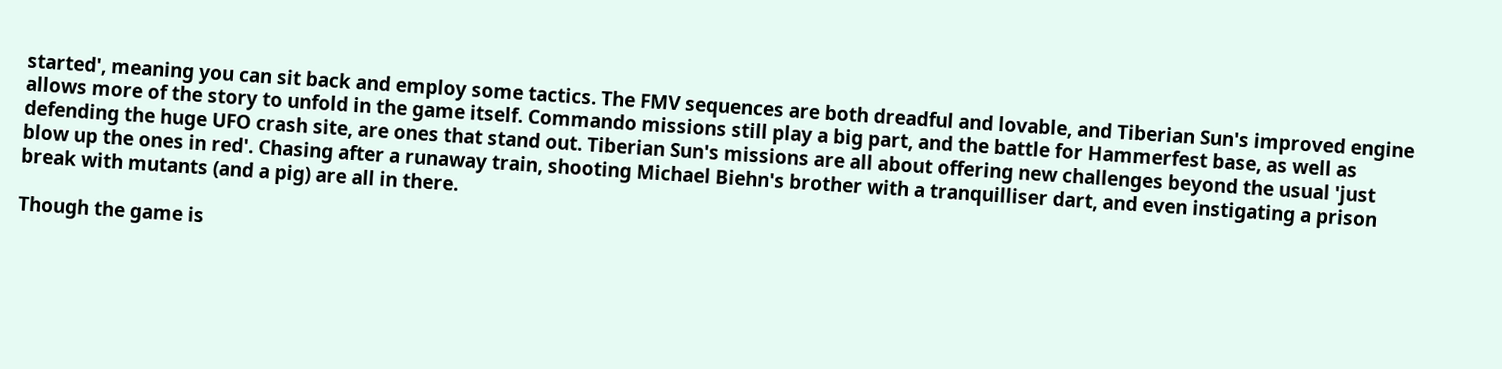started', meaning you can sit back and employ some tactics. The FMV sequences are both dreadful and lovable, and Tiberian Sun's improved engine allows more of the story to unfold in the game itself. Commando missions still play a big part, and the battle for Hammerfest base, as well as defending the huge UFO crash site, are ones that stand out. Tiberian Sun's missions are all about offering new challenges beyond the usual 'just blow up the ones in red'. Chasing after a runaway train, shooting Michael Biehn's brother with a tranquilliser dart, and even instigating a prison break with mutants (and a pig) are all in there.

Though the game is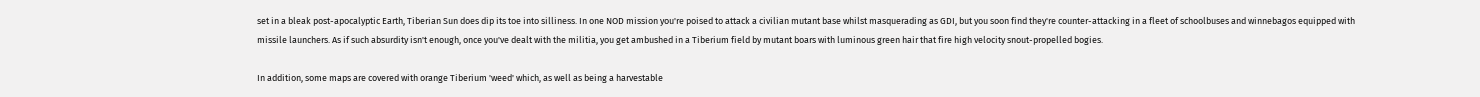set in a bleak post-apocalyptic Earth, Tiberian Sun does dip its toe into silliness. In one NOD mission you're poised to attack a civilian mutant base whilst masquerading as GDI, but you soon find they're counter-attacking in a fleet of schoolbuses and winnebagos equipped with missile launchers. As if such absurdity isn't enough, once you've dealt with the militia, you get ambushed in a Tiberium field by mutant boars with luminous green hair that fire high velocity snout-propelled bogies.

In addition, some maps are covered with orange Tiberium 'weed' which, as well as being a harvestable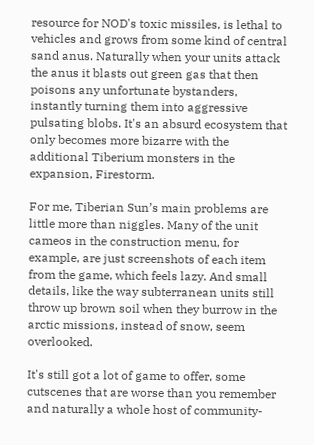resource for NOD's toxic missiles, is lethal to vehicles and grows from some kind of central sand anus. Naturally when your units attack the anus it blasts out green gas that then poisons any unfortunate bystanders, instantly turning them into aggressive pulsating blobs. It's an absurd ecosystem that only becomes more bizarre with the additional Tiberium monsters in the expansion, Firestorm.

For me, Tiberian Sun’s main problems are little more than niggles. Many of the unit cameos in the construction menu, for example, are just screenshots of each item from the game, which feels lazy. And small details, like the way subterranean units still throw up brown soil when they burrow in the arctic missions, instead of snow, seem overlooked.

It's still got a lot of game to offer, some cutscenes that are worse than you remember and naturally a whole host of community-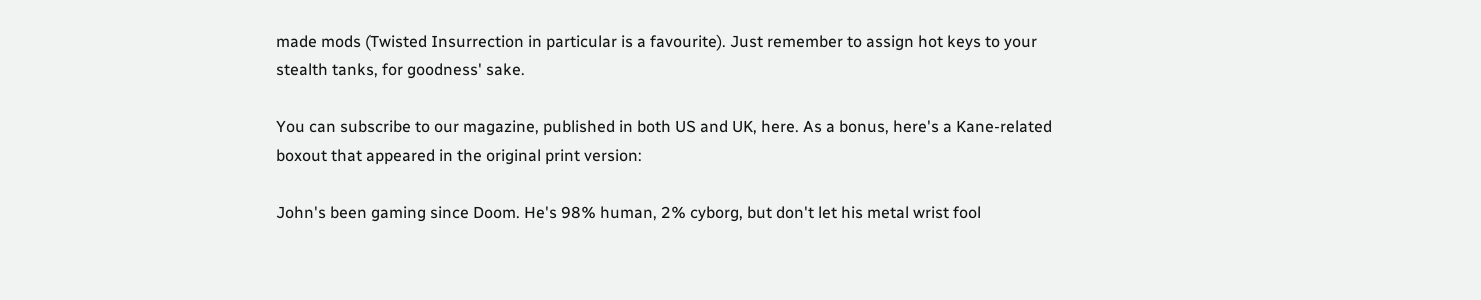made mods (Twisted Insurrection in particular is a favourite). Just remember to assign hot keys to your stealth tanks, for goodness' sake.

You can subscribe to our magazine, published in both US and UK, here. As a bonus, here's a Kane-related boxout that appeared in the original print version:

John's been gaming since Doom. He's 98% human, 2% cyborg, but don't let his metal wrist fool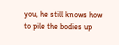you, he still knows how to pile the bodies up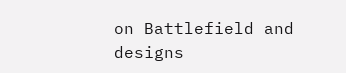on Battlefield and designs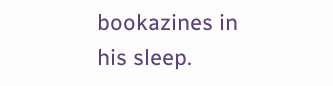bookazines in his sleep.